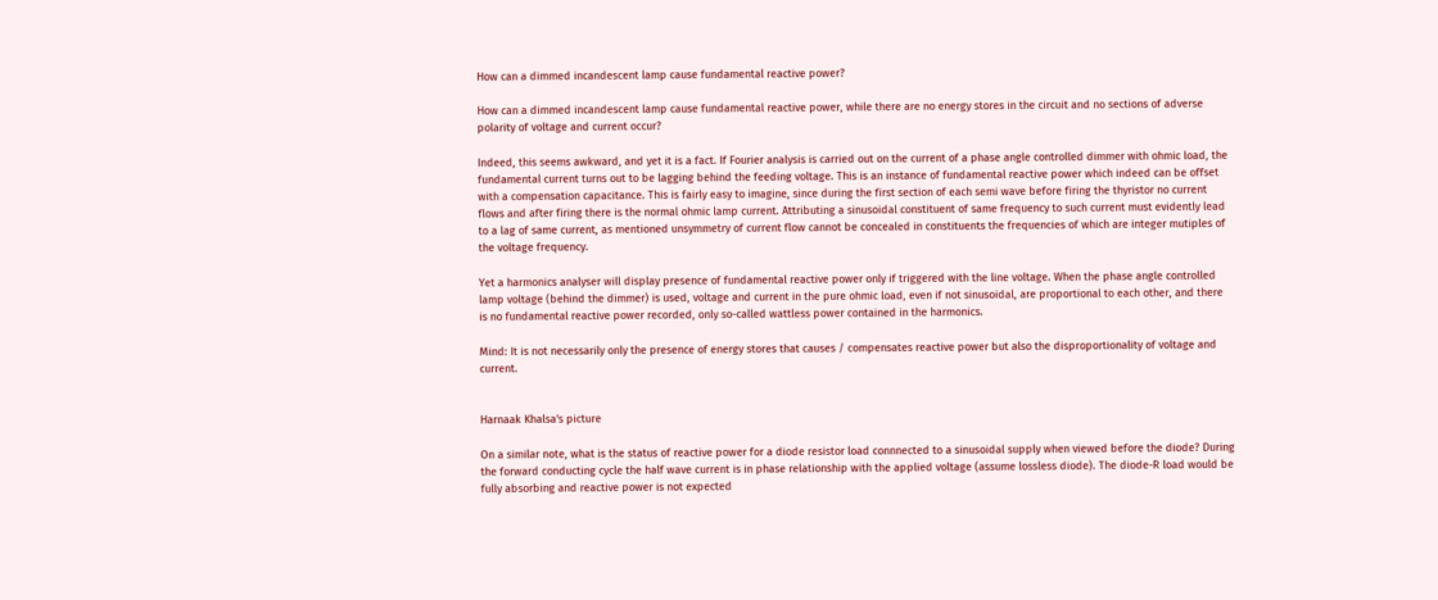How can a dimmed incandescent lamp cause fundamental reactive power?

How can a dimmed incandescent lamp cause fundamental reactive power, while there are no energy stores in the circuit and no sections of adverse polarity of voltage and current occur?

Indeed, this seems awkward, and yet it is a fact. If Fourier analysis is carried out on the current of a phase angle controlled dimmer with ohmic load, the fundamental current turns out to be lagging behind the feeding voltage. This is an instance of fundamental reactive power which indeed can be offset with a compensation capacitance. This is fairly easy to imagine, since during the first section of each semi wave before firing the thyristor no current flows and after firing there is the normal ohmic lamp current. Attributing a sinusoidal constituent of same frequency to such current must evidently lead to a lag of same current, as mentioned unsymmetry of current flow cannot be concealed in constituents the frequencies of which are integer mutiples of the voltage frequency.

Yet a harmonics analyser will display presence of fundamental reactive power only if triggered with the line voltage. When the phase angle controlled lamp voltage (behind the dimmer) is used, voltage and current in the pure ohmic load, even if not sinusoidal, are proportional to each other, and there is no fundamental reactive power recorded, only so-called wattless power contained in the harmonics.

Mind: It is not necessarily only the presence of energy stores that causes / compensates reactive power but also the disproportionality of voltage and current.


Harnaak Khalsa's picture

On a similar note, what is the status of reactive power for a diode resistor load connnected to a sinusoidal supply when viewed before the diode? During the forward conducting cycle the half wave current is in phase relationship with the applied voltage (assume lossless diode). The diode-R load would be fully absorbing and reactive power is not expected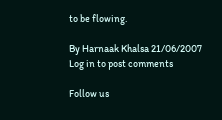to be flowing.

By Harnaak Khalsa 21/06/2007
Log in to post comments

Follow us